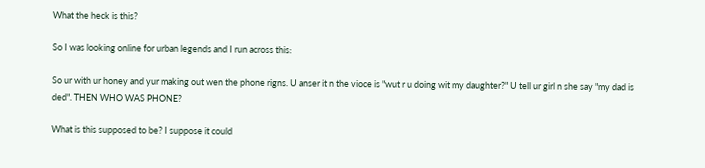What the heck is this?

So I was looking online for urban legends and I run across this:

So ur with ur honey and yur making out wen the phone rigns. U anser it n the vioce is "wut r u doing wit my daughter?" U tell ur girl n she say "my dad is ded". THEN WHO WAS PHONE?

What is this supposed to be? I suppose it could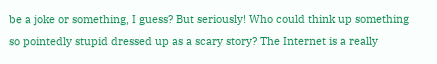be a joke or something, I guess? But seriously! Who could think up something so pointedly stupid dressed up as a scary story? The Internet is a really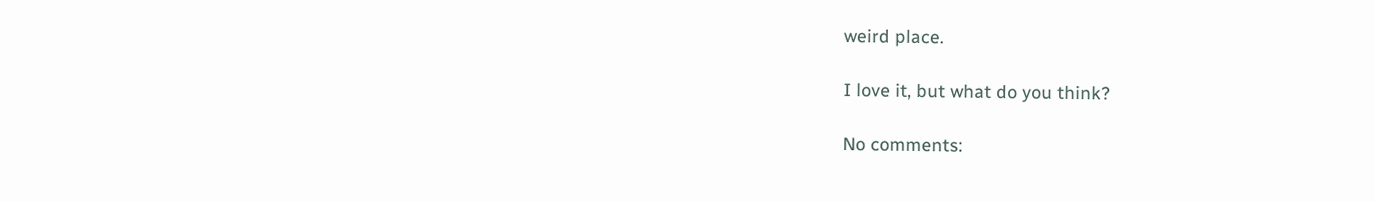weird place.

I love it, but what do you think?

No comments: